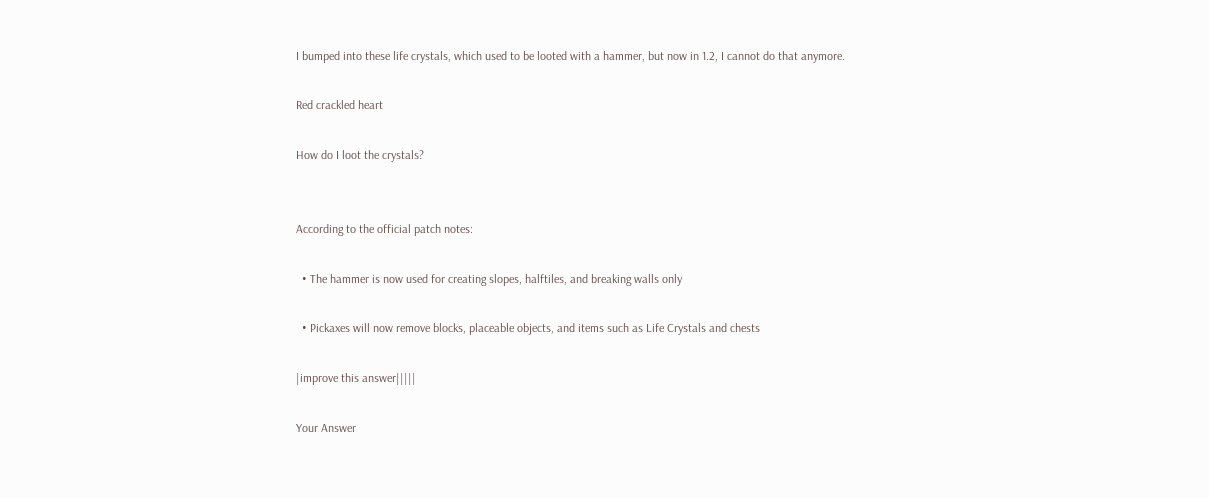I bumped into these life crystals, which used to be looted with a hammer, but now in 1.2, I cannot do that anymore.

Red crackled heart

How do I loot the crystals?


According to the official patch notes:

  • The hammer is now used for creating slopes, halftiles, and breaking walls only

  • Pickaxes will now remove blocks, placeable objects, and items such as Life Crystals and chests

|improve this answer|||||

Your Answer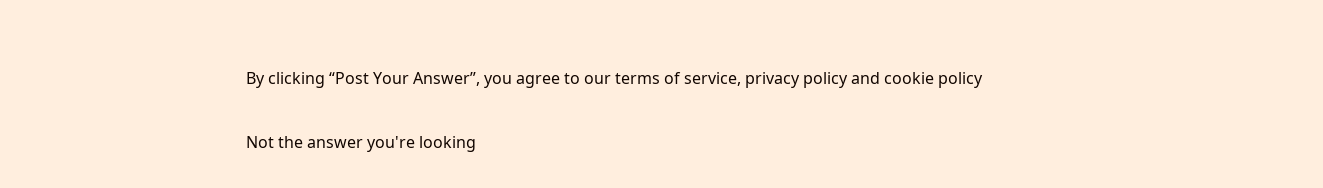By clicking “Post Your Answer”, you agree to our terms of service, privacy policy and cookie policy

Not the answer you're looking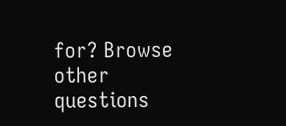for? Browse other questions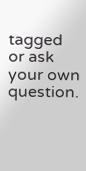tagged or ask your own question.